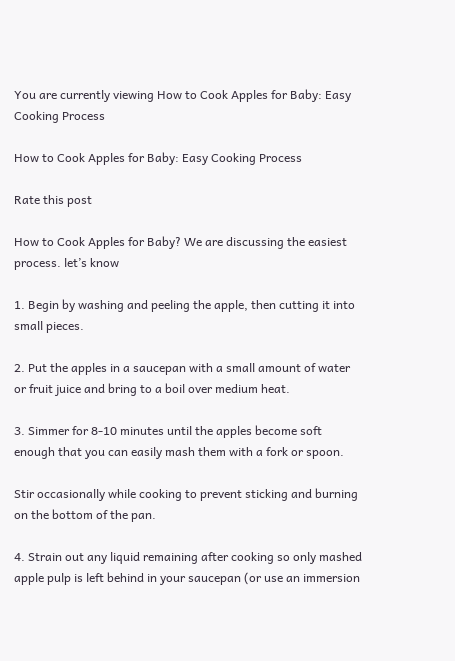You are currently viewing How to Cook Apples for Baby: Easy Cooking Process

How to Cook Apples for Baby: Easy Cooking Process

Rate this post

How to Cook Apples for Baby? We are discussing the easiest process. let’s know

1. Begin by washing and peeling the apple, then cutting it into small pieces.

2. Put the apples in a saucepan with a small amount of water or fruit juice and bring to a boil over medium heat.

3. Simmer for 8-10 minutes until the apples become soft enough that you can easily mash them with a fork or spoon.

Stir occasionally while cooking to prevent sticking and burning on the bottom of the pan.

4. Strain out any liquid remaining after cooking so only mashed apple pulp is left behind in your saucepan (or use an immersion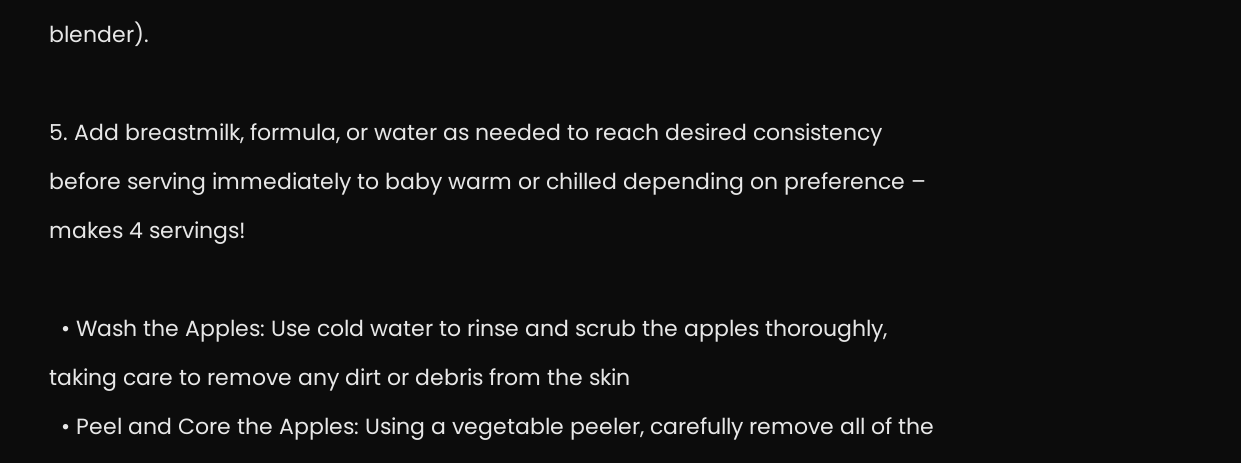blender).

5. Add breastmilk, formula, or water as needed to reach desired consistency before serving immediately to baby warm or chilled depending on preference – makes 4 servings!

  • Wash the Apples: Use cold water to rinse and scrub the apples thoroughly, taking care to remove any dirt or debris from the skin
  • Peel and Core the Apples: Using a vegetable peeler, carefully remove all of the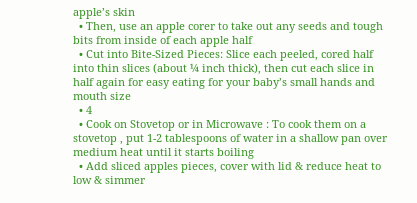apple’s skin
  • Then, use an apple corer to take out any seeds and tough bits from inside of each apple half
  • Cut into Bite-Sized Pieces: Slice each peeled, cored half into thin slices (about ¼ inch thick), then cut each slice in half again for easy eating for your baby’s small hands and mouth size
  • 4
  • Cook on Stovetop or in Microwave : To cook them on a stovetop , put 1-2 tablespoons of water in a shallow pan over medium heat until it starts boiling
  • Add sliced apples pieces, cover with lid & reduce heat to low & simmer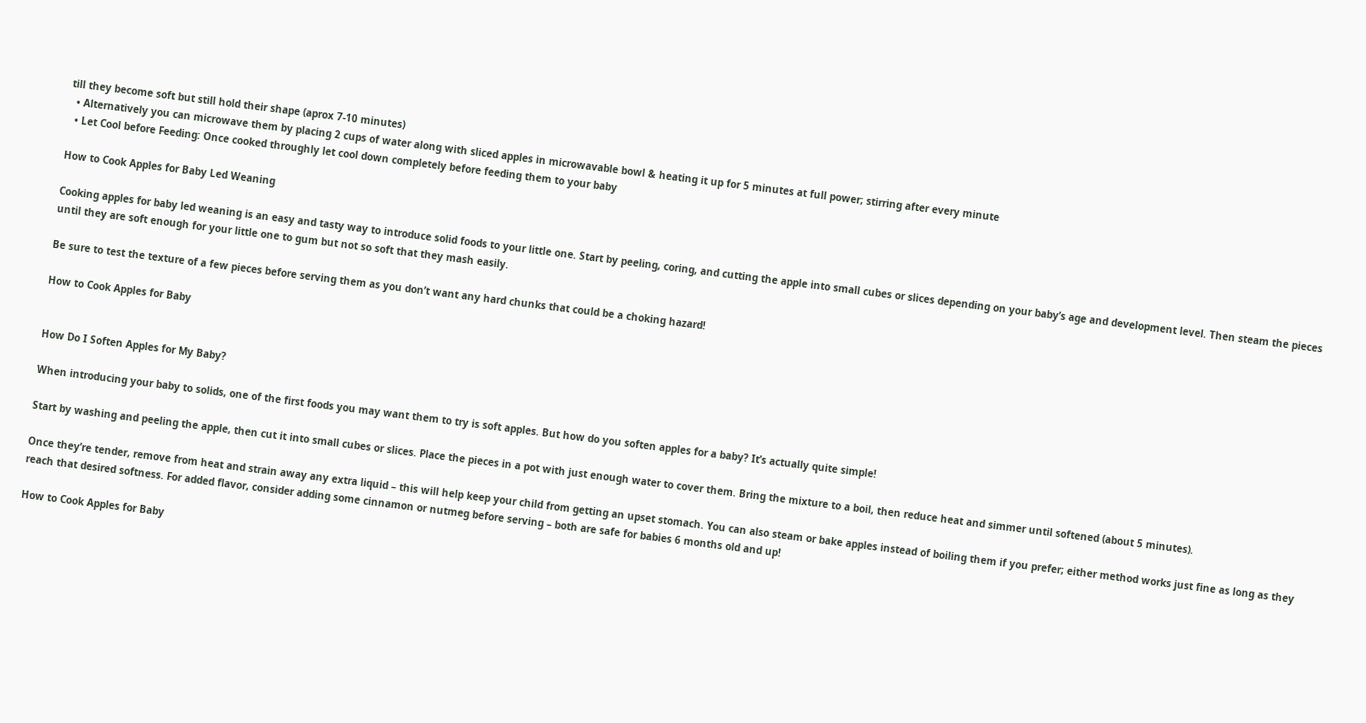till they become soft but still hold their shape (aprox 7-10 minutes)
  • Alternatively you can microwave them by placing 2 cups of water along with sliced apples in microwavable bowl & heating it up for 5 minutes at full power; stirring after every minute
  • Let Cool before Feeding: Once cooked throughly let cool down completely before feeding them to your baby

How to Cook Apples for Baby Led Weaning

Cooking apples for baby led weaning is an easy and tasty way to introduce solid foods to your little one. Start by peeling, coring, and cutting the apple into small cubes or slices depending on your baby’s age and development level. Then steam the pieces until they are soft enough for your little one to gum but not so soft that they mash easily.

Be sure to test the texture of a few pieces before serving them as you don’t want any hard chunks that could be a choking hazard!

How to Cook Apples for Baby


How Do I Soften Apples for My Baby?

When introducing your baby to solids, one of the first foods you may want them to try is soft apples. But how do you soften apples for a baby? It’s actually quite simple!

Start by washing and peeling the apple, then cut it into small cubes or slices. Place the pieces in a pot with just enough water to cover them. Bring the mixture to a boil, then reduce heat and simmer until softened (about 5 minutes).

Once they’re tender, remove from heat and strain away any extra liquid – this will help keep your child from getting an upset stomach. You can also steam or bake apples instead of boiling them if you prefer; either method works just fine as long as they reach that desired softness. For added flavor, consider adding some cinnamon or nutmeg before serving – both are safe for babies 6 months old and up!

How to Cook Apples for Baby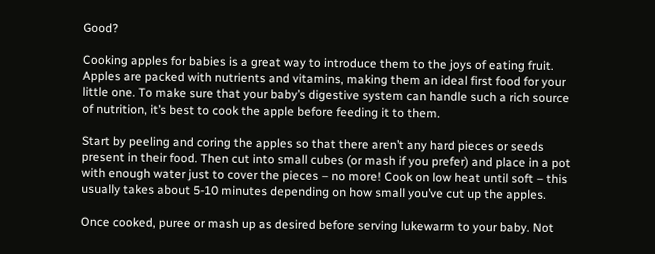Good?

Cooking apples for babies is a great way to introduce them to the joys of eating fruit. Apples are packed with nutrients and vitamins, making them an ideal first food for your little one. To make sure that your baby’s digestive system can handle such a rich source of nutrition, it’s best to cook the apple before feeding it to them.

Start by peeling and coring the apples so that there aren’t any hard pieces or seeds present in their food. Then cut into small cubes (or mash if you prefer) and place in a pot with enough water just to cover the pieces – no more! Cook on low heat until soft – this usually takes about 5-10 minutes depending on how small you’ve cut up the apples.

Once cooked, puree or mash up as desired before serving lukewarm to your baby. Not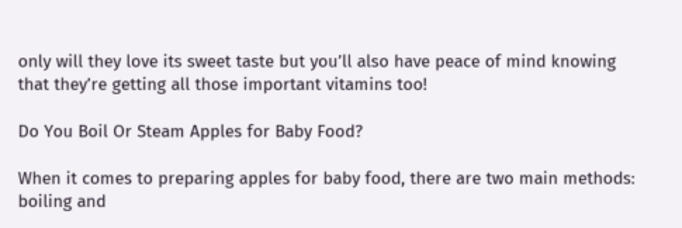only will they love its sweet taste but you’ll also have peace of mind knowing that they’re getting all those important vitamins too!

Do You Boil Or Steam Apples for Baby Food?

When it comes to preparing apples for baby food, there are two main methods: boiling and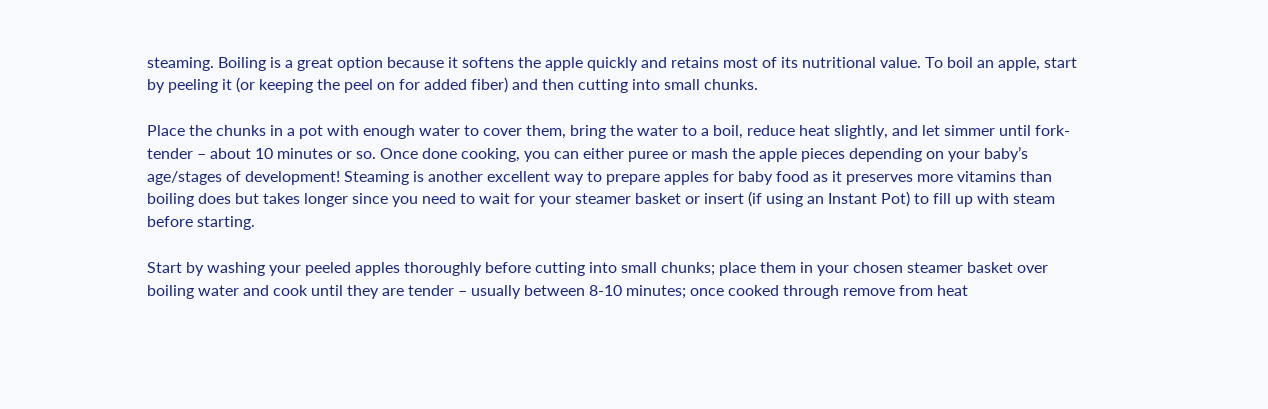steaming. Boiling is a great option because it softens the apple quickly and retains most of its nutritional value. To boil an apple, start by peeling it (or keeping the peel on for added fiber) and then cutting into small chunks.

Place the chunks in a pot with enough water to cover them, bring the water to a boil, reduce heat slightly, and let simmer until fork-tender – about 10 minutes or so. Once done cooking, you can either puree or mash the apple pieces depending on your baby’s age/stages of development! Steaming is another excellent way to prepare apples for baby food as it preserves more vitamins than boiling does but takes longer since you need to wait for your steamer basket or insert (if using an Instant Pot) to fill up with steam before starting.

Start by washing your peeled apples thoroughly before cutting into small chunks; place them in your chosen steamer basket over boiling water and cook until they are tender – usually between 8-10 minutes; once cooked through remove from heat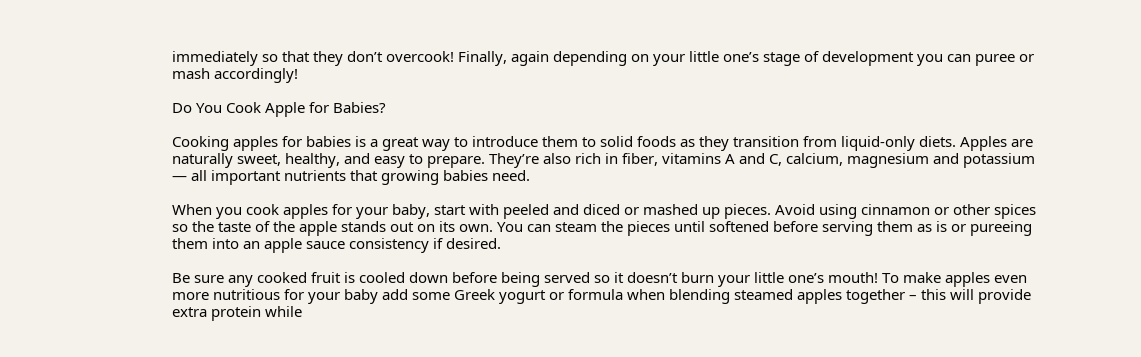immediately so that they don’t overcook! Finally, again depending on your little one’s stage of development you can puree or mash accordingly!

Do You Cook Apple for Babies?

Cooking apples for babies is a great way to introduce them to solid foods as they transition from liquid-only diets. Apples are naturally sweet, healthy, and easy to prepare. They’re also rich in fiber, vitamins A and C, calcium, magnesium and potassium — all important nutrients that growing babies need.

When you cook apples for your baby, start with peeled and diced or mashed up pieces. Avoid using cinnamon or other spices so the taste of the apple stands out on its own. You can steam the pieces until softened before serving them as is or pureeing them into an apple sauce consistency if desired.

Be sure any cooked fruit is cooled down before being served so it doesn’t burn your little one’s mouth! To make apples even more nutritious for your baby add some Greek yogurt or formula when blending steamed apples together – this will provide extra protein while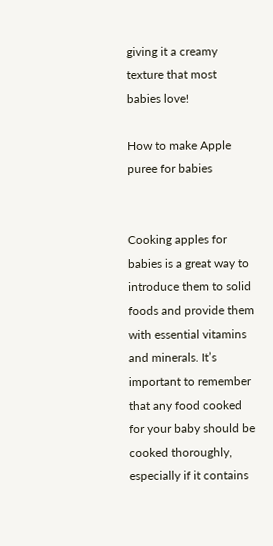giving it a creamy texture that most babies love!

How to make Apple puree for babies


Cooking apples for babies is a great way to introduce them to solid foods and provide them with essential vitamins and minerals. It’s important to remember that any food cooked for your baby should be cooked thoroughly, especially if it contains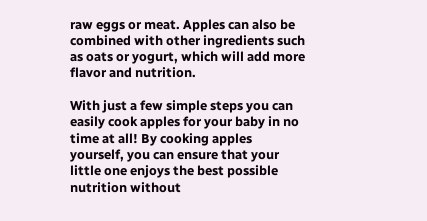raw eggs or meat. Apples can also be combined with other ingredients such as oats or yogurt, which will add more flavor and nutrition.

With just a few simple steps you can easily cook apples for your baby in no time at all! By cooking apples yourself, you can ensure that your little one enjoys the best possible nutrition without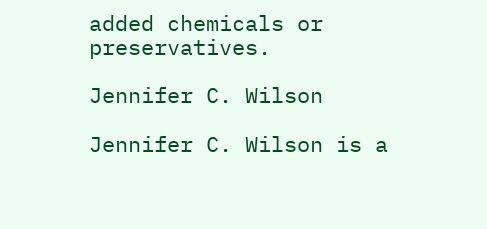added chemicals or preservatives.

Jennifer C. Wilson

Jennifer C. Wilson is a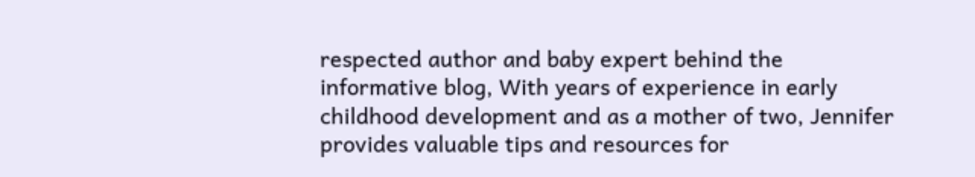respected author and baby expert behind the informative blog, With years of experience in early childhood development and as a mother of two, Jennifer provides valuable tips and resources for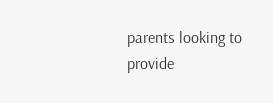parents looking to provide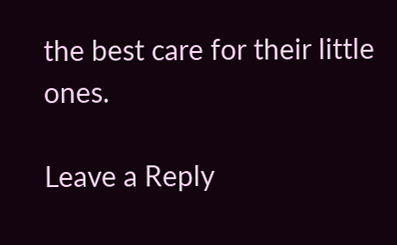the best care for their little ones.

Leave a Reply